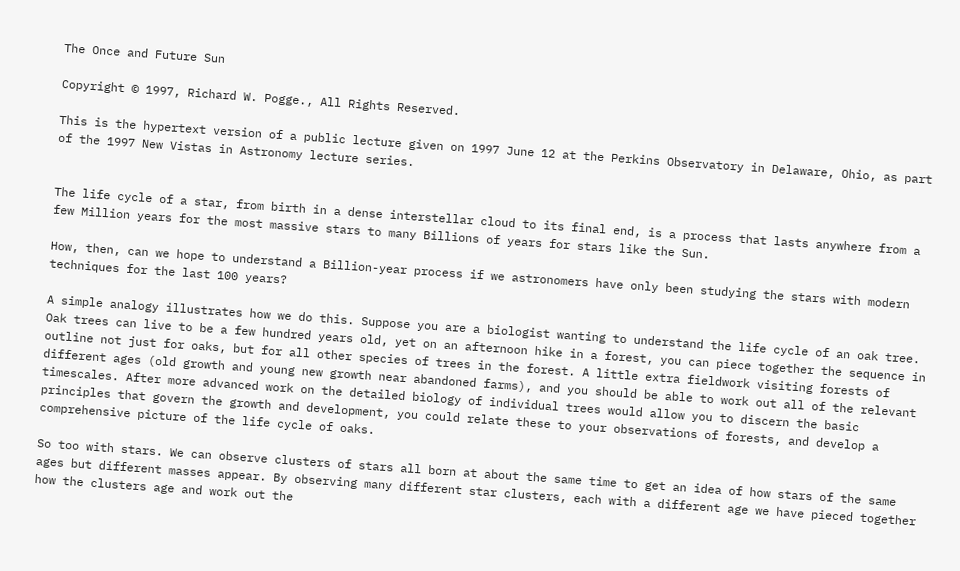The Once and Future Sun

Copyright © 1997, Richard W. Pogge., All Rights Reserved.

This is the hypertext version of a public lecture given on 1997 June 12 at the Perkins Observatory in Delaware, Ohio, as part of the 1997 New Vistas in Astronomy lecture series.


The life cycle of a star, from birth in a dense interstellar cloud to its final end, is a process that lasts anywhere from a few Million years for the most massive stars to many Billions of years for stars like the Sun.

How, then, can we hope to understand a Billion-year process if we astronomers have only been studying the stars with modern techniques for the last 100 years?

A simple analogy illustrates how we do this. Suppose you are a biologist wanting to understand the life cycle of an oak tree. Oak trees can live to be a few hundred years old, yet on an afternoon hike in a forest, you can piece together the sequence in outline not just for oaks, but for all other species of trees in the forest. A little extra fieldwork visiting forests of different ages (old growth and young new growth near abandoned farms), and you should be able to work out all of the relevant timescales. After more advanced work on the detailed biology of individual trees would allow you to discern the basic principles that govern the growth and development, you could relate these to your observations of forests, and develop a comprehensive picture of the life cycle of oaks.

So too with stars. We can observe clusters of stars all born at about the same time to get an idea of how stars of the same ages but different masses appear. By observing many different star clusters, each with a different age we have pieced together how the clusters age and work out the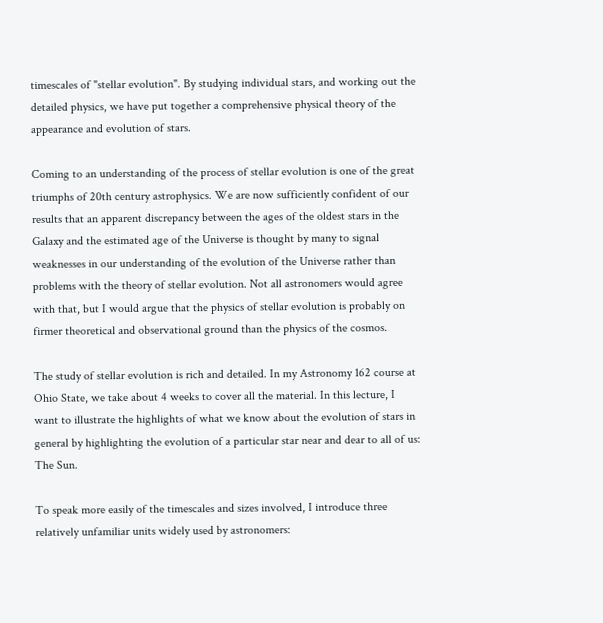timescales of "stellar evolution". By studying individual stars, and working out the detailed physics, we have put together a comprehensive physical theory of the appearance and evolution of stars.

Coming to an understanding of the process of stellar evolution is one of the great triumphs of 20th century astrophysics. We are now sufficiently confident of our results that an apparent discrepancy between the ages of the oldest stars in the Galaxy and the estimated age of the Universe is thought by many to signal weaknesses in our understanding of the evolution of the Universe rather than problems with the theory of stellar evolution. Not all astronomers would agree with that, but I would argue that the physics of stellar evolution is probably on firmer theoretical and observational ground than the physics of the cosmos.

The study of stellar evolution is rich and detailed. In my Astronomy 162 course at Ohio State, we take about 4 weeks to cover all the material. In this lecture, I want to illustrate the highlights of what we know about the evolution of stars in general by highlighting the evolution of a particular star near and dear to all of us: The Sun.

To speak more easily of the timescales and sizes involved, I introduce three relatively unfamiliar units widely used by astronomers: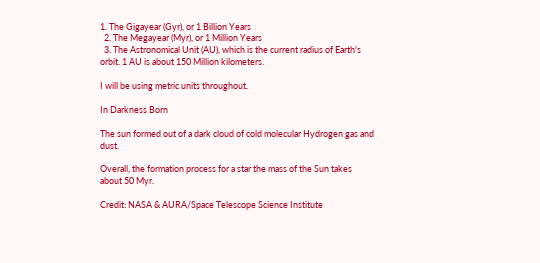1. The Gigayear (Gyr), or 1 Billion Years
  2. The Megayear (Myr), or 1 Million Years
  3. The Astronomical Unit (AU), which is the current radius of Earth's orbit. 1 AU is about 150 Million kilometers.

I will be using metric units throughout.

In Darkness Born

The sun formed out of a dark cloud of cold molecular Hydrogen gas and dust.

Overall, the formation process for a star the mass of the Sun takes about 50 Myr.

Credit: NASA & AURA/Space Telescope Science Institute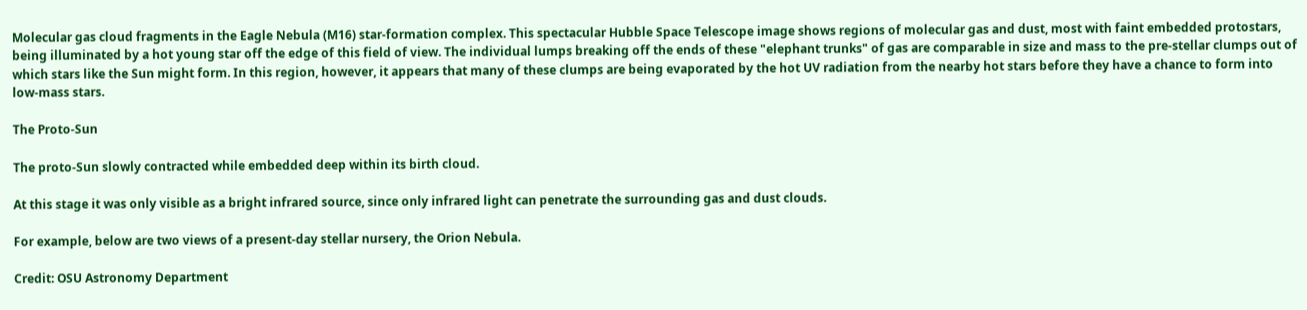Molecular gas cloud fragments in the Eagle Nebula (M16) star-formation complex. This spectacular Hubble Space Telescope image shows regions of molecular gas and dust, most with faint embedded protostars, being illuminated by a hot young star off the edge of this field of view. The individual lumps breaking off the ends of these "elephant trunks" of gas are comparable in size and mass to the pre-stellar clumps out of which stars like the Sun might form. In this region, however, it appears that many of these clumps are being evaporated by the hot UV radiation from the nearby hot stars before they have a chance to form into low-mass stars.

The Proto-Sun

The proto-Sun slowly contracted while embedded deep within its birth cloud.

At this stage it was only visible as a bright infrared source, since only infrared light can penetrate the surrounding gas and dust clouds.

For example, below are two views of a present-day stellar nursery, the Orion Nebula.

Credit: OSU Astronomy Department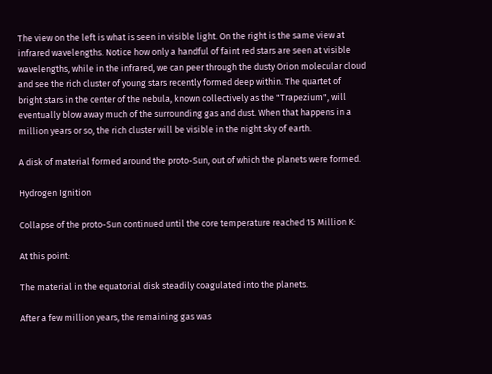The view on the left is what is seen in visible light. On the right is the same view at infrared wavelengths. Notice how only a handful of faint red stars are seen at visible wavelengths, while in the infrared, we can peer through the dusty Orion molecular cloud and see the rich cluster of young stars recently formed deep within. The quartet of bright stars in the center of the nebula, known collectively as the "Trapezium", will eventually blow away much of the surrounding gas and dust. When that happens in a million years or so, the rich cluster will be visible in the night sky of earth.

A disk of material formed around the proto-Sun, out of which the planets were formed.

Hydrogen Ignition

Collapse of the proto-Sun continued until the core temperature reached 15 Million K:

At this point:

The material in the equatorial disk steadily coagulated into the planets.

After a few million years, the remaining gas was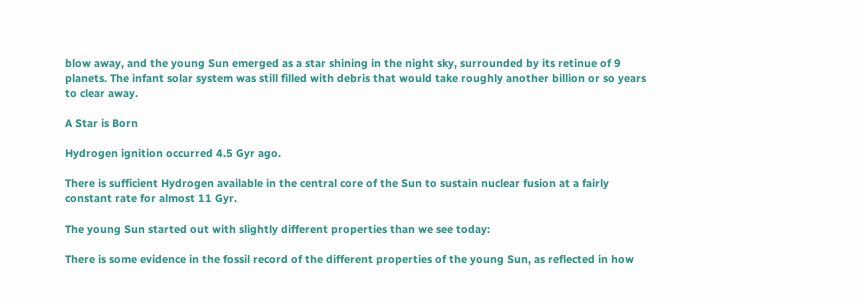blow away, and the young Sun emerged as a star shining in the night sky, surrounded by its retinue of 9 planets. The infant solar system was still filled with debris that would take roughly another billion or so years to clear away.

A Star is Born

Hydrogen ignition occurred 4.5 Gyr ago.

There is sufficient Hydrogen available in the central core of the Sun to sustain nuclear fusion at a fairly constant rate for almost 11 Gyr.

The young Sun started out with slightly different properties than we see today:

There is some evidence in the fossil record of the different properties of the young Sun, as reflected in how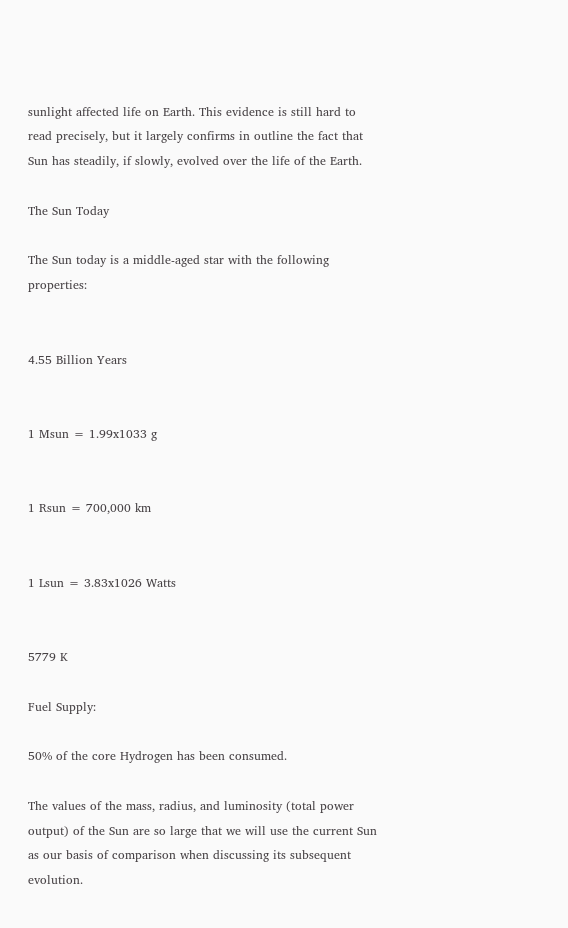sunlight affected life on Earth. This evidence is still hard to read precisely, but it largely confirms in outline the fact that Sun has steadily, if slowly, evolved over the life of the Earth.

The Sun Today

The Sun today is a middle-aged star with the following properties:


4.55 Billion Years


1 Msun = 1.99x1033 g


1 Rsun = 700,000 km


1 Lsun = 3.83x1026 Watts


5779 K

Fuel Supply:

50% of the core Hydrogen has been consumed.

The values of the mass, radius, and luminosity (total power output) of the Sun are so large that we will use the current Sun as our basis of comparison when discussing its subsequent evolution.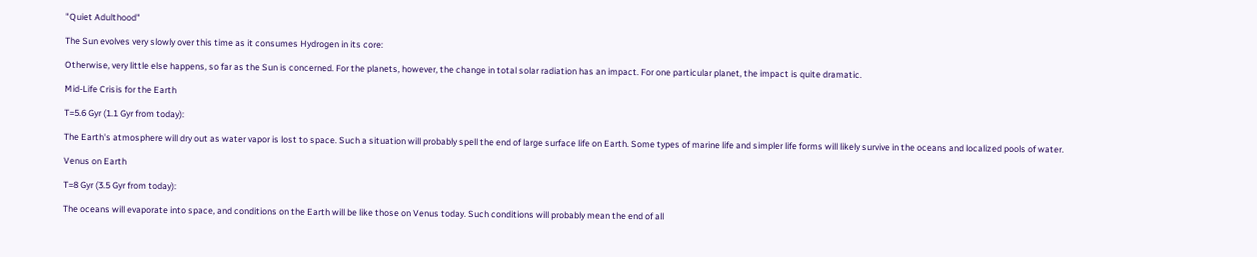"Quiet Adulthood"

The Sun evolves very slowly over this time as it consumes Hydrogen in its core:

Otherwise, very little else happens, so far as the Sun is concerned. For the planets, however, the change in total solar radiation has an impact. For one particular planet, the impact is quite dramatic.

Mid-Life Crisis for the Earth

T=5.6 Gyr (1.1 Gyr from today):

The Earth's atmosphere will dry out as water vapor is lost to space. Such a situation will probably spell the end of large surface life on Earth. Some types of marine life and simpler life forms will likely survive in the oceans and localized pools of water.

Venus on Earth

T=8 Gyr (3.5 Gyr from today):

The oceans will evaporate into space, and conditions on the Earth will be like those on Venus today. Such conditions will probably mean the end of all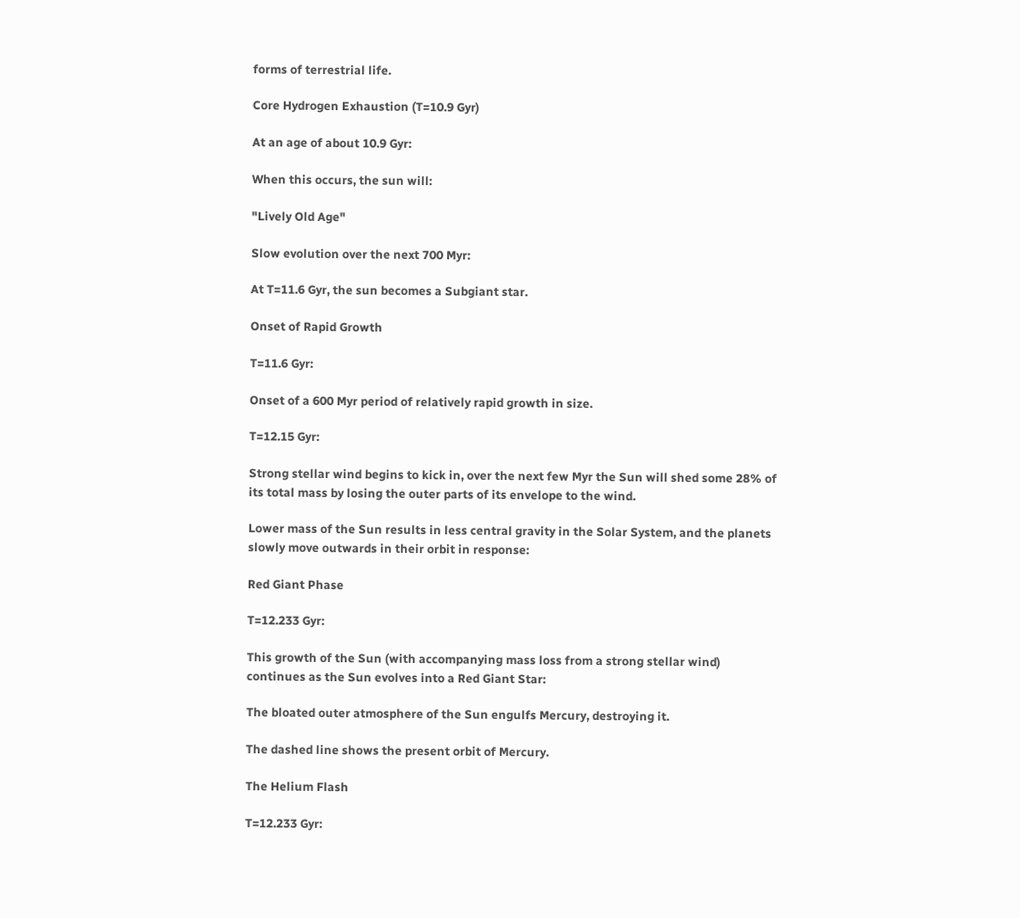forms of terrestrial life.

Core Hydrogen Exhaustion (T=10.9 Gyr)

At an age of about 10.9 Gyr:

When this occurs, the sun will:

"Lively Old Age"

Slow evolution over the next 700 Myr:

At T=11.6 Gyr, the sun becomes a Subgiant star.

Onset of Rapid Growth

T=11.6 Gyr:

Onset of a 600 Myr period of relatively rapid growth in size.

T=12.15 Gyr:

Strong stellar wind begins to kick in, over the next few Myr the Sun will shed some 28% of its total mass by losing the outer parts of its envelope to the wind.

Lower mass of the Sun results in less central gravity in the Solar System, and the planets slowly move outwards in their orbit in response:

Red Giant Phase

T=12.233 Gyr:

This growth of the Sun (with accompanying mass loss from a strong stellar wind) continues as the Sun evolves into a Red Giant Star:

The bloated outer atmosphere of the Sun engulfs Mercury, destroying it.

The dashed line shows the present orbit of Mercury.

The Helium Flash

T=12.233 Gyr: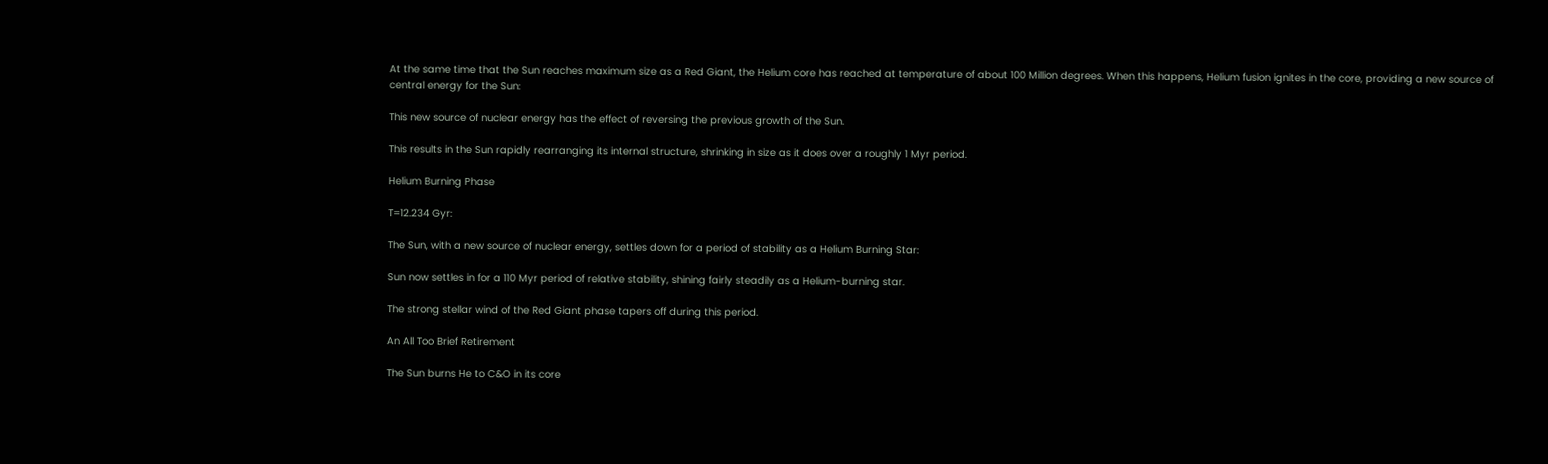At the same time that the Sun reaches maximum size as a Red Giant, the Helium core has reached at temperature of about 100 Million degrees. When this happens, Helium fusion ignites in the core, providing a new source of central energy for the Sun:

This new source of nuclear energy has the effect of reversing the previous growth of the Sun.

This results in the Sun rapidly rearranging its internal structure, shrinking in size as it does over a roughly 1 Myr period.

Helium Burning Phase

T=12.234 Gyr:

The Sun, with a new source of nuclear energy, settles down for a period of stability as a Helium Burning Star:

Sun now settles in for a 110 Myr period of relative stability, shining fairly steadily as a Helium-burning star.

The strong stellar wind of the Red Giant phase tapers off during this period.

An All Too Brief Retirement

The Sun burns He to C&O in its core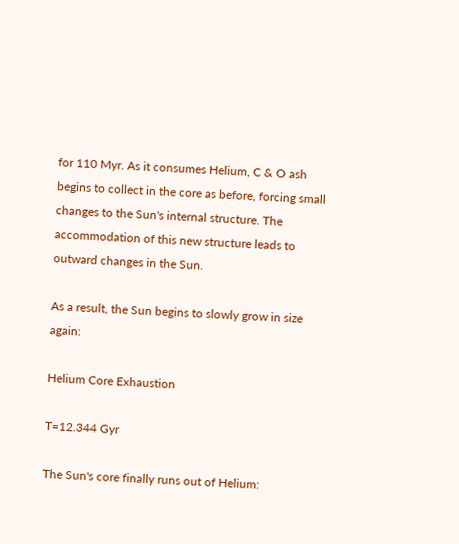for 110 Myr. As it consumes Helium, C & O ash begins to collect in the core as before, forcing small changes to the Sun's internal structure. The accommodation of this new structure leads to outward changes in the Sun.

As a result, the Sun begins to slowly grow in size again:

Helium Core Exhaustion

T=12.344 Gyr

The Sun's core finally runs out of Helium: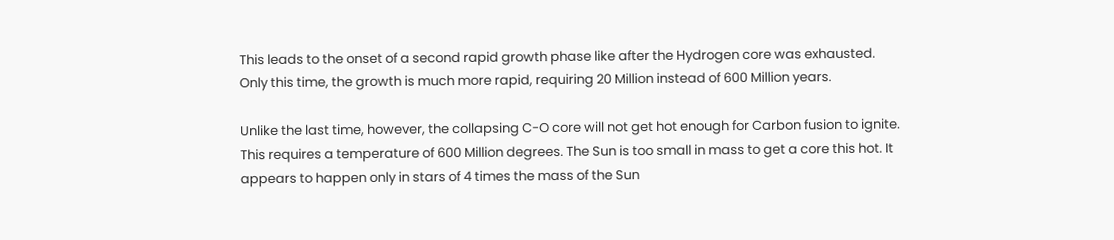This leads to the onset of a second rapid growth phase like after the Hydrogen core was exhausted. Only this time, the growth is much more rapid, requiring 20 Million instead of 600 Million years.

Unlike the last time, however, the collapsing C-O core will not get hot enough for Carbon fusion to ignite. This requires a temperature of 600 Million degrees. The Sun is too small in mass to get a core this hot. It appears to happen only in stars of 4 times the mass of the Sun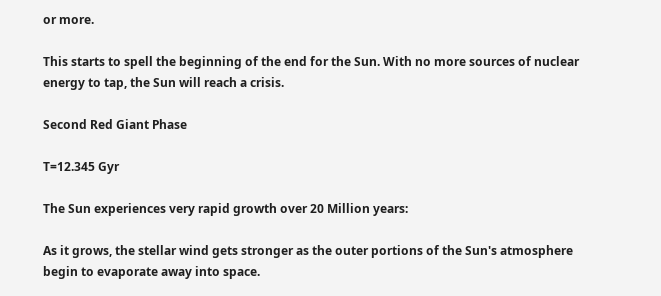or more.

This starts to spell the beginning of the end for the Sun. With no more sources of nuclear energy to tap, the Sun will reach a crisis.

Second Red Giant Phase

T=12.345 Gyr

The Sun experiences very rapid growth over 20 Million years:

As it grows, the stellar wind gets stronger as the outer portions of the Sun's atmosphere begin to evaporate away into space.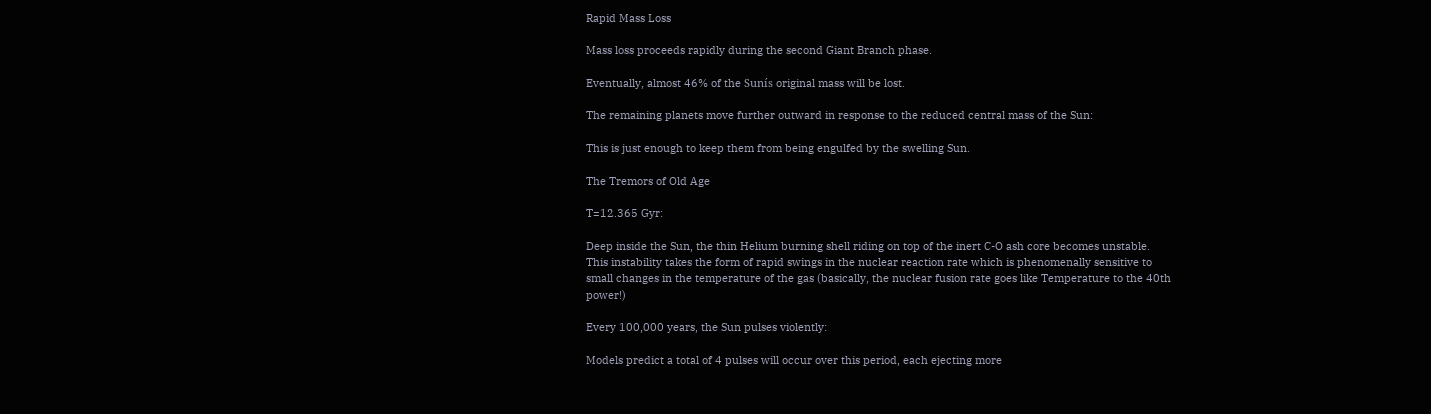Rapid Mass Loss

Mass loss proceeds rapidly during the second Giant Branch phase.

Eventually, almost 46% of the Sunís original mass will be lost.

The remaining planets move further outward in response to the reduced central mass of the Sun:

This is just enough to keep them from being engulfed by the swelling Sun.

The Tremors of Old Age

T=12.365 Gyr:

Deep inside the Sun, the thin Helium burning shell riding on top of the inert C-O ash core becomes unstable. This instability takes the form of rapid swings in the nuclear reaction rate which is phenomenally sensitive to small changes in the temperature of the gas (basically, the nuclear fusion rate goes like Temperature to the 40th power!)

Every 100,000 years, the Sun pulses violently:

Models predict a total of 4 pulses will occur over this period, each ejecting more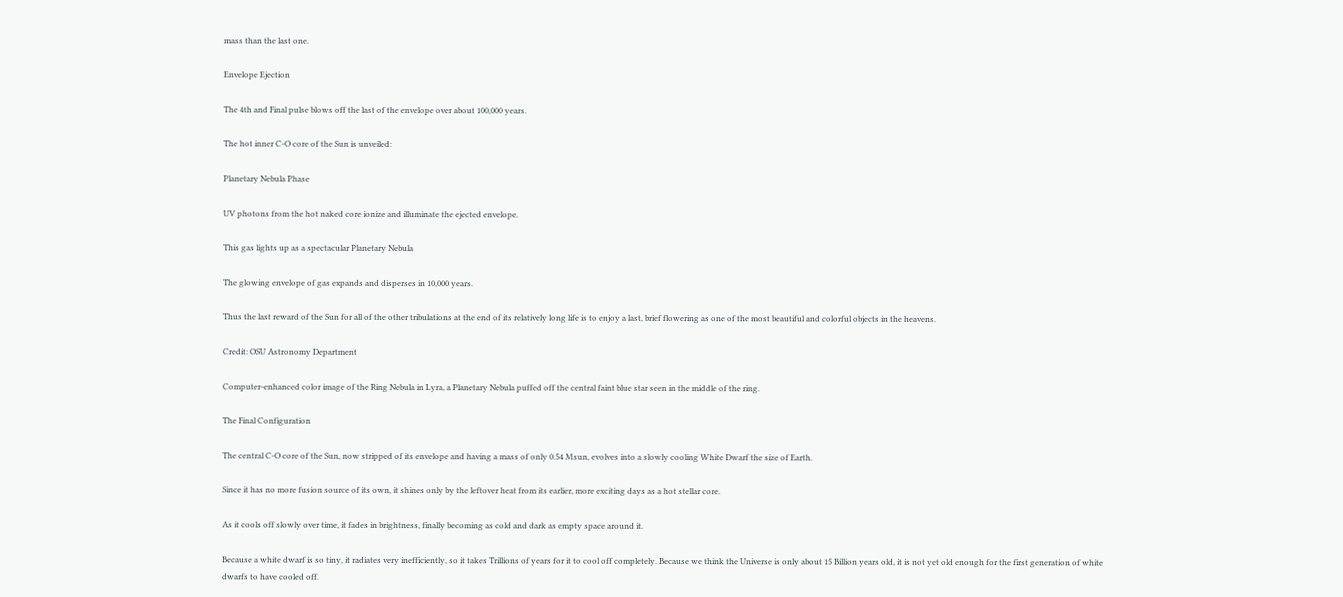mass than the last one.

Envelope Ejection

The 4th and Final pulse blows off the last of the envelope over about 100,000 years.

The hot inner C-O core of the Sun is unveiled:

Planetary Nebula Phase

UV photons from the hot naked core ionize and illuminate the ejected envelope.

This gas lights up as a spectacular Planetary Nebula

The glowing envelope of gas expands and disperses in 10,000 years.

Thus the last reward of the Sun for all of the other tribulations at the end of its relatively long life is to enjoy a last, brief flowering as one of the most beautiful and colorful objects in the heavens.

Credit: OSU Astronomy Department

Computer-enhanced color image of the Ring Nebula in Lyra, a Planetary Nebula puffed off the central faint blue star seen in the middle of the ring.

The Final Configuration

The central C-O core of the Sun, now stripped of its envelope and having a mass of only 0.54 Msun, evolves into a slowly cooling White Dwarf the size of Earth.

Since it has no more fusion source of its own, it shines only by the leftover heat from its earlier, more exciting days as a hot stellar core.

As it cools off slowly over time, it fades in brightness, finally becoming as cold and dark as empty space around it.

Because a white dwarf is so tiny, it radiates very inefficiently, so it takes Trillions of years for it to cool off completely. Because we think the Universe is only about 15 Billion years old, it is not yet old enough for the first generation of white dwarfs to have cooled off.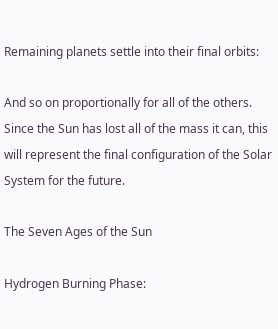Remaining planets settle into their final orbits:

And so on proportionally for all of the others. Since the Sun has lost all of the mass it can, this will represent the final configuration of the Solar System for the future.

The Seven Ages of the Sun

Hydrogen Burning Phase: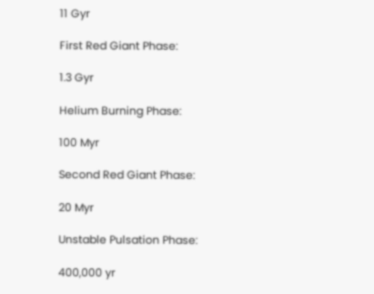11 Gyr

First Red Giant Phase:

1.3 Gyr

Helium Burning Phase:

100 Myr

Second Red Giant Phase:

20 Myr

Unstable Pulsation Phase:

400,000 yr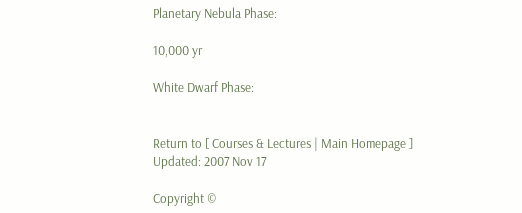Planetary Nebula Phase:

10,000 yr

White Dwarf Phase:


Return to [ Courses & Lectures | Main Homepage ]
Updated: 2007 Nov 17

Copyright ©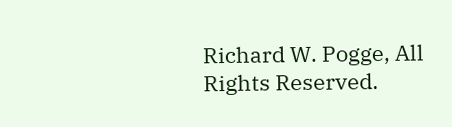Richard W. Pogge, All Rights Reserved.